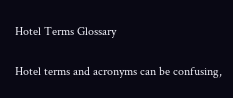Hotel Terms Glossary

Hotel terms and acronyms can be confusing,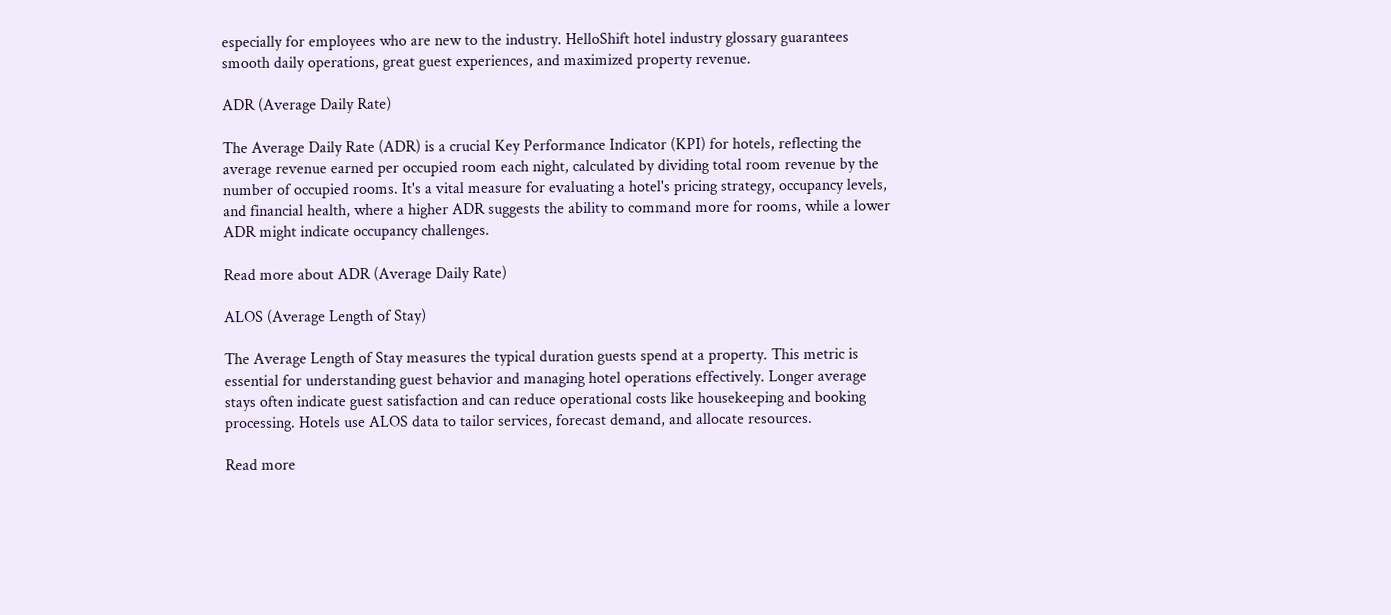especially for employees who are new to the industry. HelloShift hotel industry glossary guarantees smooth daily operations, great guest experiences, and maximized property revenue.

ADR (Average Daily Rate)

The Average Daily Rate (ADR) is a crucial Key Performance Indicator (KPI) for hotels, reflecting the average revenue earned per occupied room each night, calculated by dividing total room revenue by the number of occupied rooms. It's a vital measure for evaluating a hotel's pricing strategy, occupancy levels, and financial health, where a higher ADR suggests the ability to command more for rooms, while a lower ADR might indicate occupancy challenges.

Read more about ADR (Average Daily Rate)

ALOS (Average Length of Stay)

The Average Length of Stay measures the typical duration guests spend at a property. This metric is essential for understanding guest behavior and managing hotel operations effectively. Longer average stays often indicate guest satisfaction and can reduce operational costs like housekeeping and booking processing. Hotels use ALOS data to tailor services, forecast demand, and allocate resources.

Read more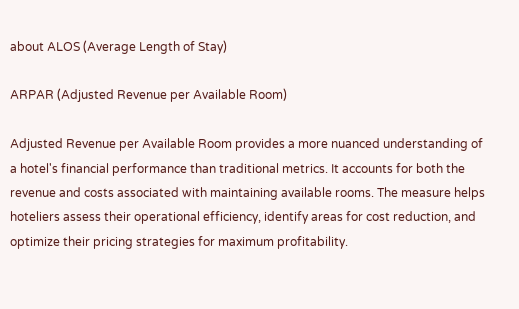about ALOS (Average Length of Stay)

ARPAR (Adjusted Revenue per Available Room)

Adjusted Revenue per Available Room provides a more nuanced understanding of a hotel's financial performance than traditional metrics. It accounts for both the revenue and costs associated with maintaining available rooms. The measure helps hoteliers assess their operational efficiency, identify areas for cost reduction, and optimize their pricing strategies for maximum profitability.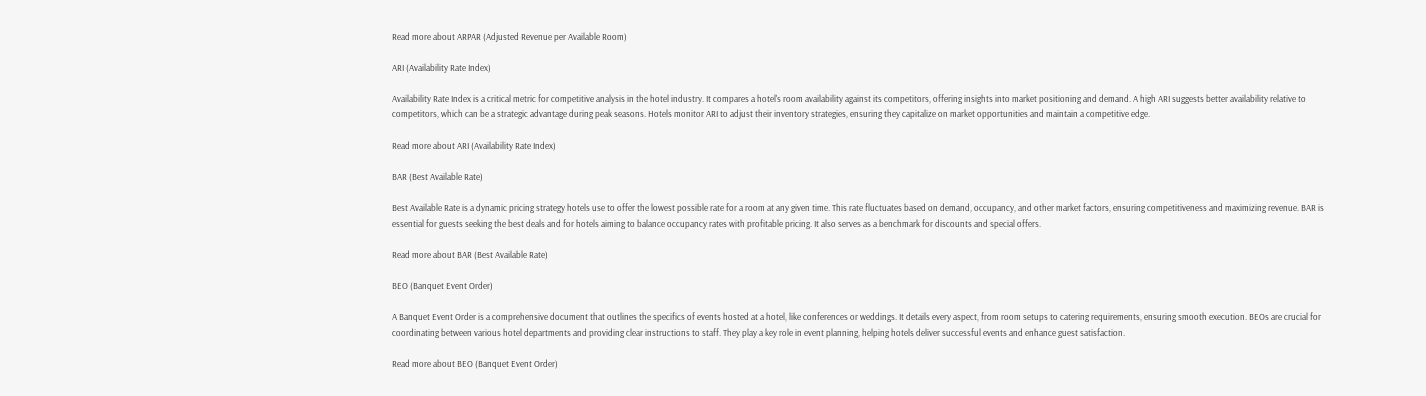Read more about ARPAR (Adjusted Revenue per Available Room)

ARI (Availability Rate Index)

Availability Rate Index is a critical metric for competitive analysis in the hotel industry. It compares a hotel's room availability against its competitors, offering insights into market positioning and demand. A high ARI suggests better availability relative to competitors, which can be a strategic advantage during peak seasons. Hotels monitor ARI to adjust their inventory strategies, ensuring they capitalize on market opportunities and maintain a competitive edge.

Read more about ARI (Availability Rate Index)

BAR (Best Available Rate)

Best Available Rate is a dynamic pricing strategy hotels use to offer the lowest possible rate for a room at any given time. This rate fluctuates based on demand, occupancy, and other market factors, ensuring competitiveness and maximizing revenue. BAR is essential for guests seeking the best deals and for hotels aiming to balance occupancy rates with profitable pricing. It also serves as a benchmark for discounts and special offers.

Read more about BAR (Best Available Rate)

BEO (Banquet Event Order)

A Banquet Event Order is a comprehensive document that outlines the specifics of events hosted at a hotel, like conferences or weddings. It details every aspect, from room setups to catering requirements, ensuring smooth execution. BEOs are crucial for coordinating between various hotel departments and providing clear instructions to staff. They play a key role in event planning, helping hotels deliver successful events and enhance guest satisfaction.

Read more about BEO (Banquet Event Order)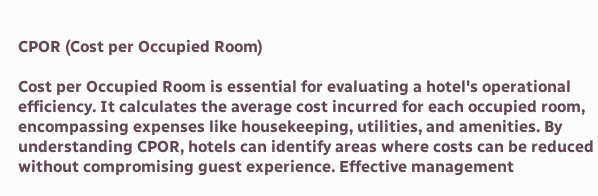CPOR (Cost per Occupied Room)

Cost per Occupied Room is essential for evaluating a hotel's operational efficiency. It calculates the average cost incurred for each occupied room, encompassing expenses like housekeeping, utilities, and amenities. By understanding CPOR, hotels can identify areas where costs can be reduced without compromising guest experience. Effective management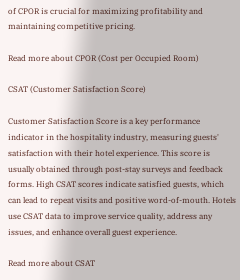of CPOR is crucial for maximizing profitability and maintaining competitive pricing.

Read more about CPOR (Cost per Occupied Room)

CSAT (Customer Satisfaction Score)

Customer Satisfaction Score is a key performance indicator in the hospitality industry, measuring guests' satisfaction with their hotel experience. This score is usually obtained through post-stay surveys and feedback forms. High CSAT scores indicate satisfied guests, which can lead to repeat visits and positive word-of-mouth. Hotels use CSAT data to improve service quality, address any issues, and enhance overall guest experience.

Read more about CSAT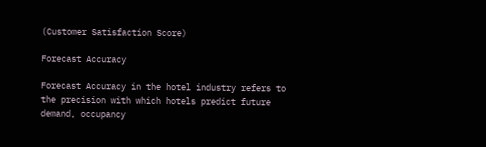(Customer Satisfaction Score)

Forecast Accuracy

Forecast Accuracy in the hotel industry refers to the precision with which hotels predict future demand, occupancy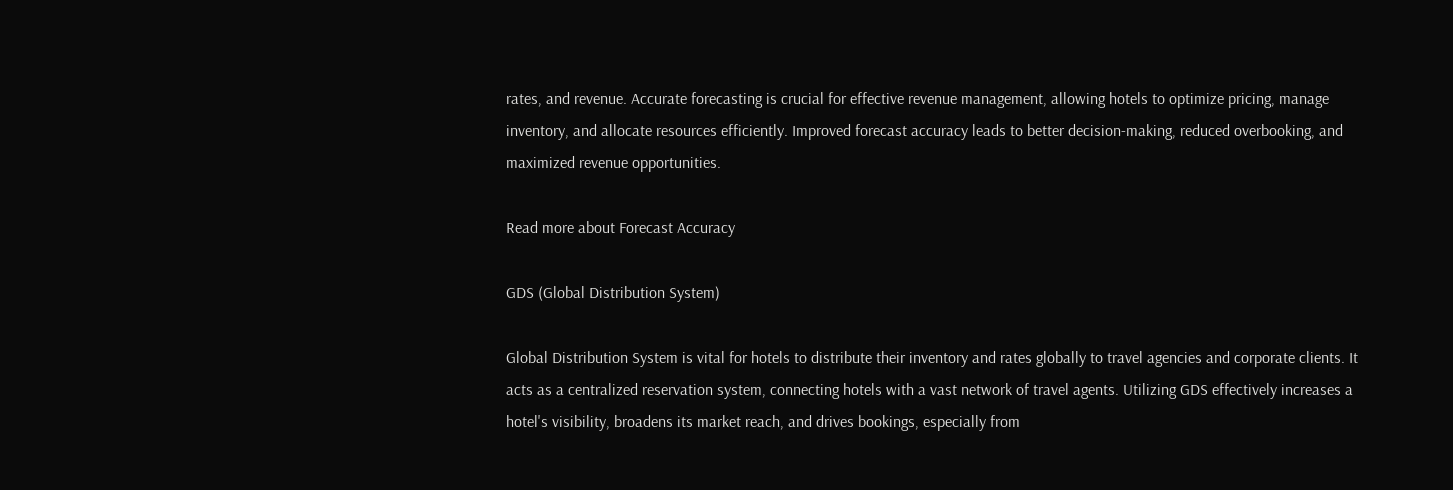rates, and revenue. Accurate forecasting is crucial for effective revenue management, allowing hotels to optimize pricing, manage inventory, and allocate resources efficiently. Improved forecast accuracy leads to better decision-making, reduced overbooking, and maximized revenue opportunities.

Read more about Forecast Accuracy

GDS (Global Distribution System)

Global Distribution System is vital for hotels to distribute their inventory and rates globally to travel agencies and corporate clients. It acts as a centralized reservation system, connecting hotels with a vast network of travel agents. Utilizing GDS effectively increases a hotel's visibility, broadens its market reach, and drives bookings, especially from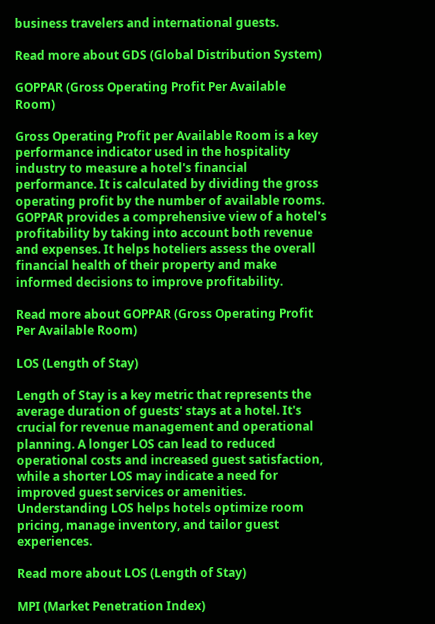business travelers and international guests.

Read more about GDS (Global Distribution System)

GOPPAR (Gross Operating Profit Per Available Room)

Gross Operating Profit per Available Room is a key performance indicator used in the hospitality industry to measure a hotel's financial performance. It is calculated by dividing the gross operating profit by the number of available rooms. GOPPAR provides a comprehensive view of a hotel's profitability by taking into account both revenue and expenses. It helps hoteliers assess the overall financial health of their property and make informed decisions to improve profitability.

Read more about GOPPAR (Gross Operating Profit Per Available Room)

LOS (Length of Stay)

Length of Stay is a key metric that represents the average duration of guests' stays at a hotel. It's crucial for revenue management and operational planning. A longer LOS can lead to reduced operational costs and increased guest satisfaction, while a shorter LOS may indicate a need for improved guest services or amenities. Understanding LOS helps hotels optimize room pricing, manage inventory, and tailor guest experiences.

Read more about LOS (Length of Stay)

MPI (Market Penetration Index)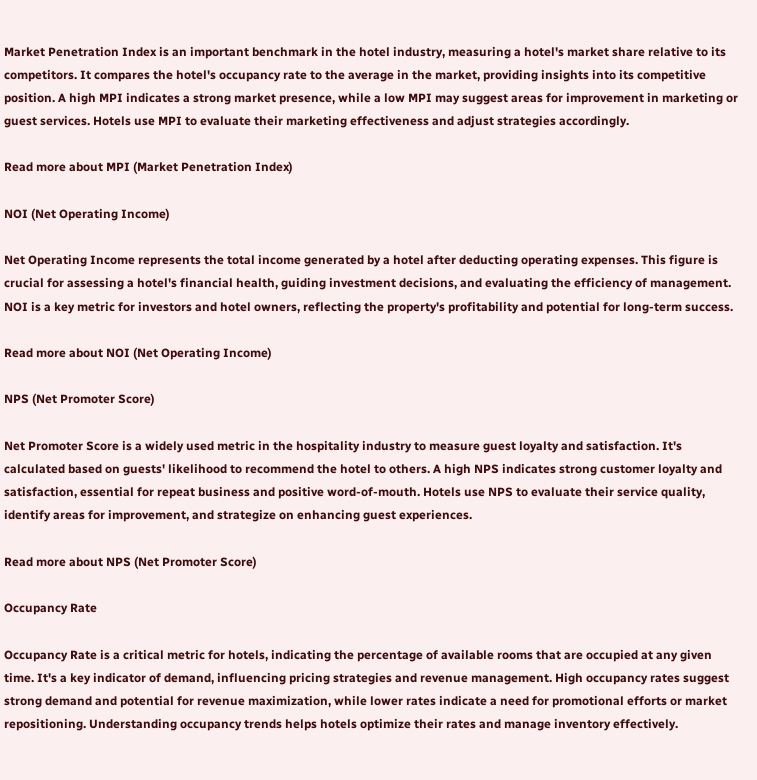Market Penetration Index is an important benchmark in the hotel industry, measuring a hotel's market share relative to its competitors. It compares the hotel's occupancy rate to the average in the market, providing insights into its competitive position. A high MPI indicates a strong market presence, while a low MPI may suggest areas for improvement in marketing or guest services. Hotels use MPI to evaluate their marketing effectiveness and adjust strategies accordingly.

Read more about MPI (Market Penetration Index)

NOI (Net Operating Income)

Net Operating Income represents the total income generated by a hotel after deducting operating expenses. This figure is crucial for assessing a hotel's financial health, guiding investment decisions, and evaluating the efficiency of management. NOI is a key metric for investors and hotel owners, reflecting the property's profitability and potential for long-term success.

Read more about NOI (Net Operating Income)

NPS (Net Promoter Score)

Net Promoter Score is a widely used metric in the hospitality industry to measure guest loyalty and satisfaction. It's calculated based on guests' likelihood to recommend the hotel to others. A high NPS indicates strong customer loyalty and satisfaction, essential for repeat business and positive word-of-mouth. Hotels use NPS to evaluate their service quality, identify areas for improvement, and strategize on enhancing guest experiences.

Read more about NPS (Net Promoter Score)

Occupancy Rate

Occupancy Rate is a critical metric for hotels, indicating the percentage of available rooms that are occupied at any given time. It's a key indicator of demand, influencing pricing strategies and revenue management. High occupancy rates suggest strong demand and potential for revenue maximization, while lower rates indicate a need for promotional efforts or market repositioning. Understanding occupancy trends helps hotels optimize their rates and manage inventory effectively.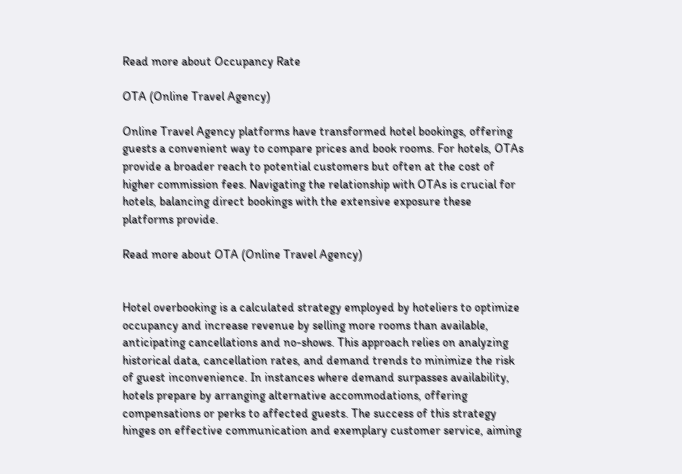Read more about Occupancy Rate

OTA (Online Travel Agency)

Online Travel Agency platforms have transformed hotel bookings, offering guests a convenient way to compare prices and book rooms. For hotels, OTAs provide a broader reach to potential customers but often at the cost of higher commission fees. Navigating the relationship with OTAs is crucial for hotels, balancing direct bookings with the extensive exposure these platforms provide.

Read more about OTA (Online Travel Agency)


Hotel overbooking is a calculated strategy employed by hoteliers to optimize occupancy and increase revenue by selling more rooms than available, anticipating cancellations and no-shows. This approach relies on analyzing historical data, cancellation rates, and demand trends to minimize the risk of guest inconvenience. In instances where demand surpasses availability, hotels prepare by arranging alternative accommodations, offering compensations or perks to affected guests. The success of this strategy hinges on effective communication and exemplary customer service, aiming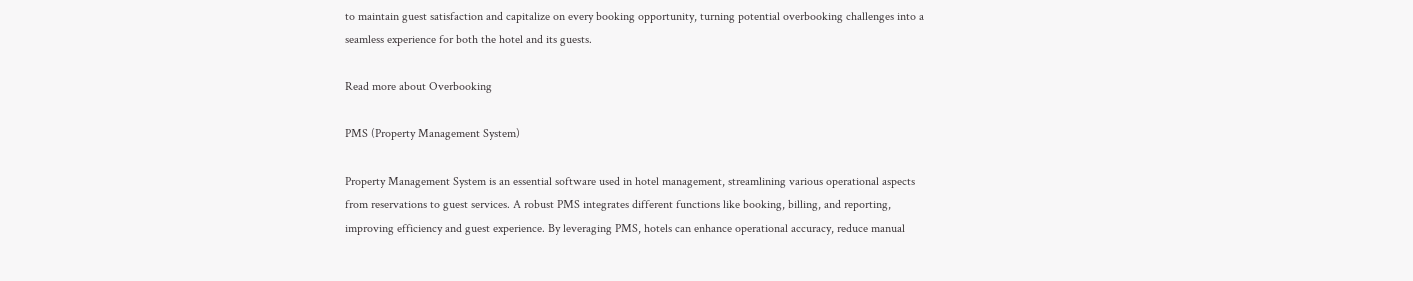to maintain guest satisfaction and capitalize on every booking opportunity, turning potential overbooking challenges into a seamless experience for both the hotel and its guests.

Read more about Overbooking

PMS (Property Management System)

Property Management System is an essential software used in hotel management, streamlining various operational aspects from reservations to guest services. A robust PMS integrates different functions like booking, billing, and reporting, improving efficiency and guest experience. By leveraging PMS, hotels can enhance operational accuracy, reduce manual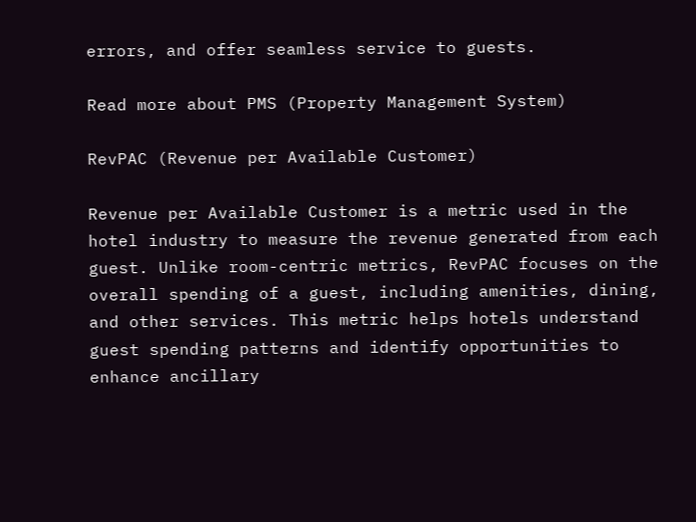errors, and offer seamless service to guests.

Read more about PMS (Property Management System)

RevPAC (Revenue per Available Customer)

Revenue per Available Customer is a metric used in the hotel industry to measure the revenue generated from each guest. Unlike room-centric metrics, RevPAC focuses on the overall spending of a guest, including amenities, dining, and other services. This metric helps hotels understand guest spending patterns and identify opportunities to enhance ancillary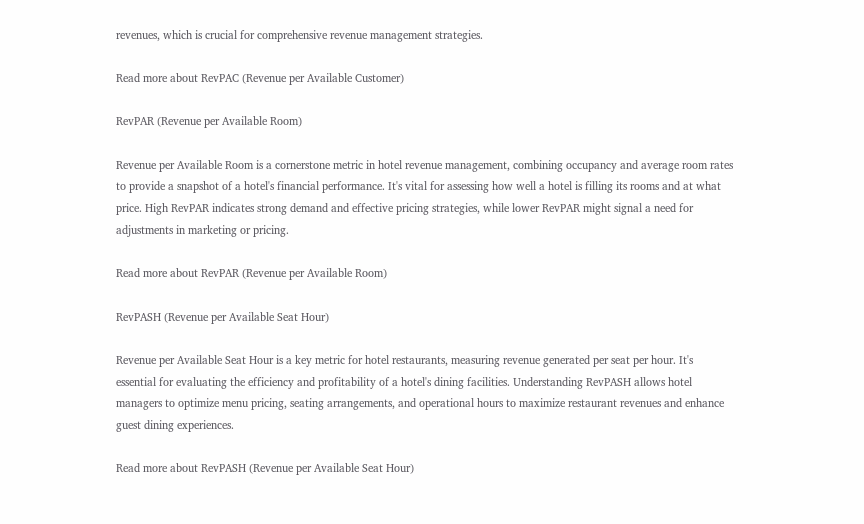revenues, which is crucial for comprehensive revenue management strategies.

Read more about RevPAC (Revenue per Available Customer)

RevPAR (Revenue per Available Room)

Revenue per Available Room is a cornerstone metric in hotel revenue management, combining occupancy and average room rates to provide a snapshot of a hotel's financial performance. It's vital for assessing how well a hotel is filling its rooms and at what price. High RevPAR indicates strong demand and effective pricing strategies, while lower RevPAR might signal a need for adjustments in marketing or pricing.

Read more about RevPAR (Revenue per Available Room)

RevPASH (Revenue per Available Seat Hour)

Revenue per Available Seat Hour is a key metric for hotel restaurants, measuring revenue generated per seat per hour. It's essential for evaluating the efficiency and profitability of a hotel's dining facilities. Understanding RevPASH allows hotel managers to optimize menu pricing, seating arrangements, and operational hours to maximize restaurant revenues and enhance guest dining experiences.

Read more about RevPASH (Revenue per Available Seat Hour)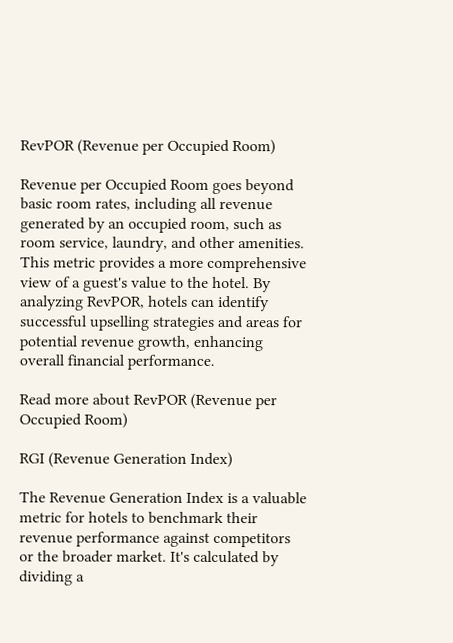RevPOR (Revenue per Occupied Room)

Revenue per Occupied Room goes beyond basic room rates, including all revenue generated by an occupied room, such as room service, laundry, and other amenities. This metric provides a more comprehensive view of a guest's value to the hotel. By analyzing RevPOR, hotels can identify successful upselling strategies and areas for potential revenue growth, enhancing overall financial performance.

Read more about RevPOR (Revenue per Occupied Room)

RGI (Revenue Generation Index)

The Revenue Generation Index is a valuable metric for hotels to benchmark their revenue performance against competitors or the broader market. It's calculated by dividing a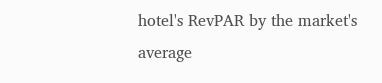hotel's RevPAR by the market's average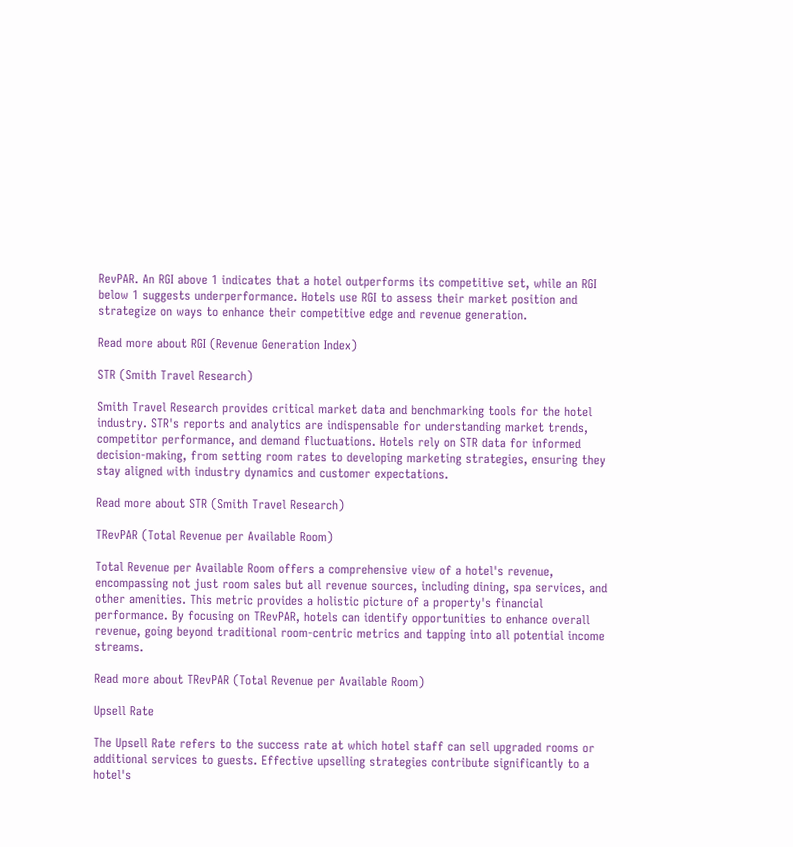RevPAR. An RGI above 1 indicates that a hotel outperforms its competitive set, while an RGI below 1 suggests underperformance. Hotels use RGI to assess their market position and strategize on ways to enhance their competitive edge and revenue generation.

Read more about RGI (Revenue Generation Index)

STR (Smith Travel Research)

Smith Travel Research provides critical market data and benchmarking tools for the hotel industry. STR's reports and analytics are indispensable for understanding market trends, competitor performance, and demand fluctuations. Hotels rely on STR data for informed decision-making, from setting room rates to developing marketing strategies, ensuring they stay aligned with industry dynamics and customer expectations.

Read more about STR (Smith Travel Research)

TRevPAR (Total Revenue per Available Room)

Total Revenue per Available Room offers a comprehensive view of a hotel's revenue, encompassing not just room sales but all revenue sources, including dining, spa services, and other amenities. This metric provides a holistic picture of a property's financial performance. By focusing on TRevPAR, hotels can identify opportunities to enhance overall revenue, going beyond traditional room-centric metrics and tapping into all potential income streams.

Read more about TRevPAR (Total Revenue per Available Room)

Upsell Rate

The Upsell Rate refers to the success rate at which hotel staff can sell upgraded rooms or additional services to guests. Effective upselling strategies contribute significantly to a hotel's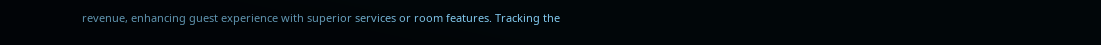revenue, enhancing guest experience with superior services or room features. Tracking the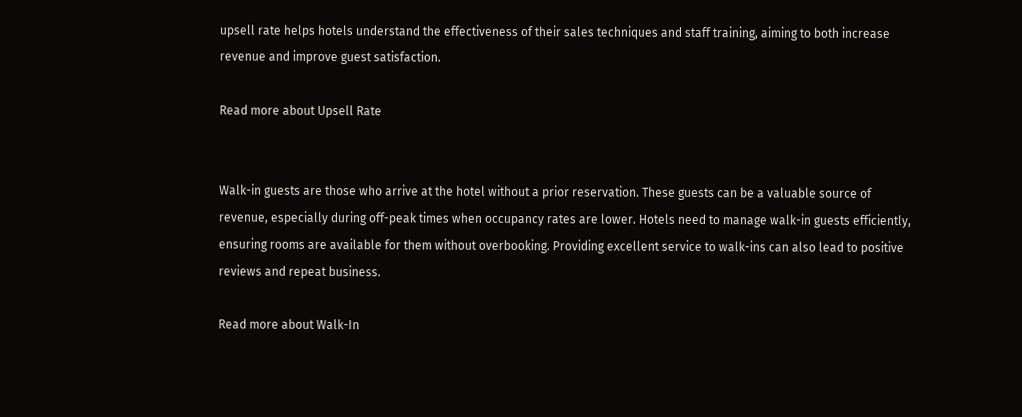upsell rate helps hotels understand the effectiveness of their sales techniques and staff training, aiming to both increase revenue and improve guest satisfaction.

Read more about Upsell Rate


Walk-in guests are those who arrive at the hotel without a prior reservation. These guests can be a valuable source of revenue, especially during off-peak times when occupancy rates are lower. Hotels need to manage walk-in guests efficiently, ensuring rooms are available for them without overbooking. Providing excellent service to walk-ins can also lead to positive reviews and repeat business.

Read more about Walk-In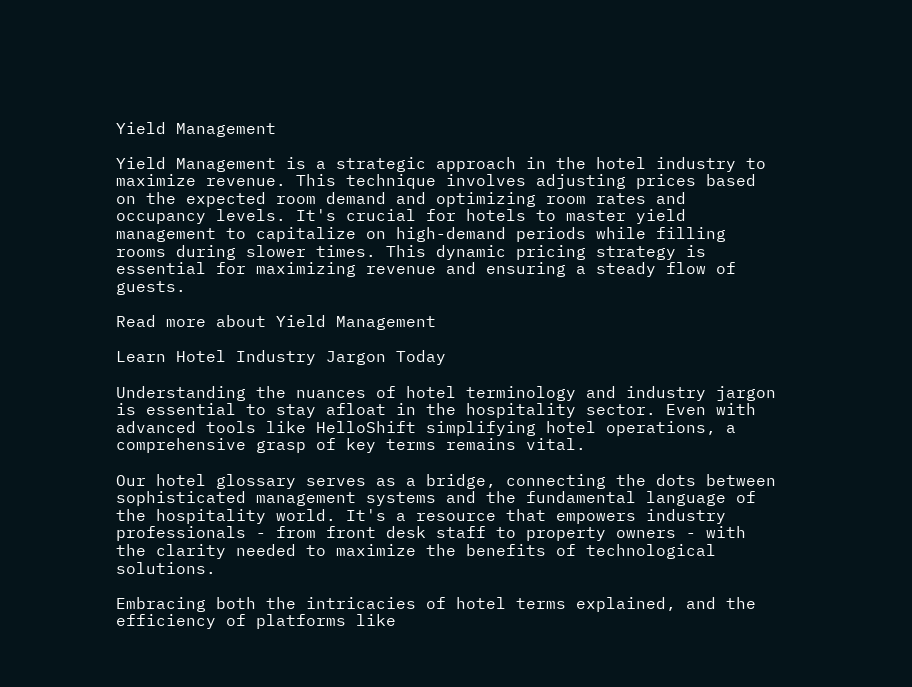Yield Management

Yield Management is a strategic approach in the hotel industry to maximize revenue. This technique involves adjusting prices based on the expected room demand and optimizing room rates and occupancy levels. It's crucial for hotels to master yield management to capitalize on high-demand periods while filling rooms during slower times. This dynamic pricing strategy is essential for maximizing revenue and ensuring a steady flow of guests.

Read more about Yield Management

Learn Hotel Industry Jargon Today

Understanding the nuances of hotel terminology and industry jargon is essential to stay afloat in the hospitality sector. Even with advanced tools like HelloShift simplifying hotel operations, a comprehensive grasp of key terms remains vital.

Our hotel glossary serves as a bridge, connecting the dots between sophisticated management systems and the fundamental language of the hospitality world. It's a resource that empowers industry professionals - from front desk staff to property owners - with the clarity needed to maximize the benefits of technological solutions.

Embracing both the intricacies of hotel terms explained, and the efficiency of platforms like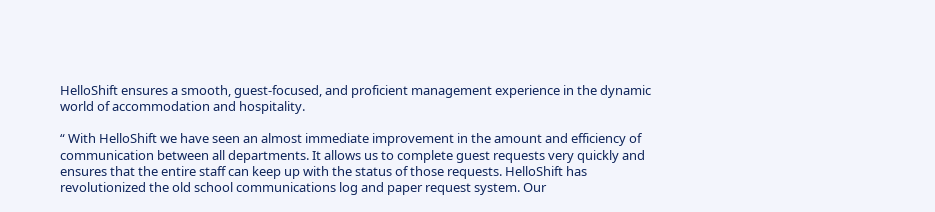HelloShift ensures a smooth, guest-focused, and proficient management experience in the dynamic world of accommodation and hospitality.

“ With HelloShift we have seen an almost immediate improvement in the amount and efficiency of communication between all departments. It allows us to complete guest requests very quickly and ensures that the entire staff can keep up with the status of those requests. HelloShift has revolutionized the old school communications log and paper request system. Our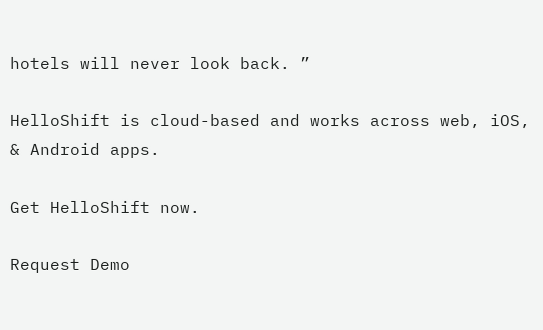hotels will never look back. ”

HelloShift is cloud-based and works across web, iOS, & Android apps.

Get HelloShift now.

Request Demo